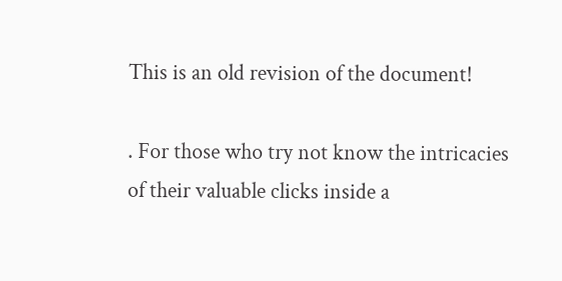This is an old revision of the document!

. For those who try not know the intricacies of their valuable clicks inside a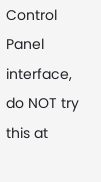Control Panel interface, do NOT try this at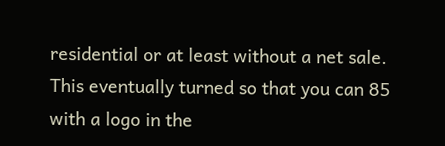residential or at least without a net sale. This eventually turned so that you can 85 with a logo in the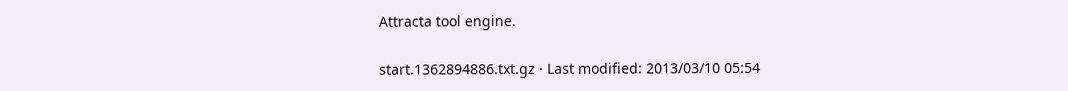Attracta tool engine.

start.1362894886.txt.gz · Last modified: 2013/03/10 05:54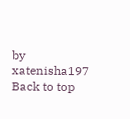by xatenisha197     Back to top